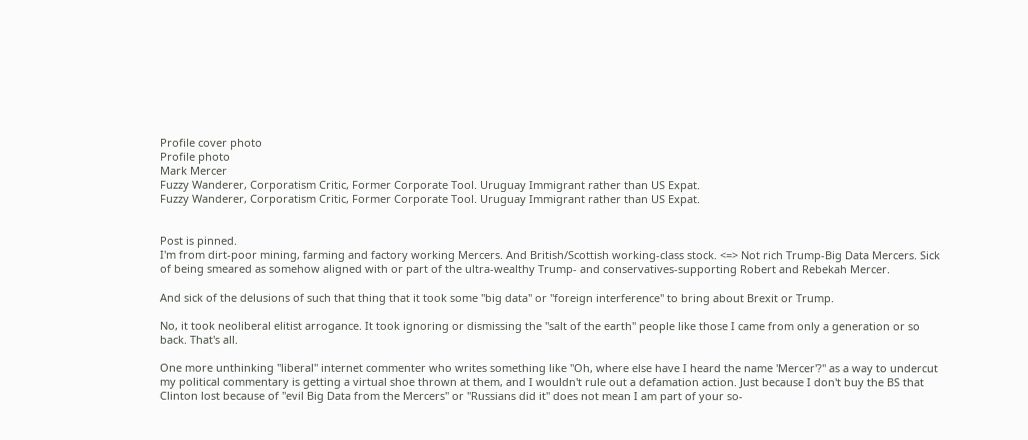Profile cover photo
Profile photo
Mark Mercer
Fuzzy Wanderer, Corporatism Critic, Former Corporate Tool. Uruguay Immigrant rather than US Expat.
Fuzzy Wanderer, Corporatism Critic, Former Corporate Tool. Uruguay Immigrant rather than US Expat.


Post is pinned.
I'm from dirt-poor mining, farming and factory working Mercers. And British/Scottish working-class stock. <=> Not rich Trump-Big Data Mercers. Sick of being smeared as somehow aligned with or part of the ultra-wealthy Trump- and conservatives-supporting Robert and Rebekah Mercer.

And sick of the delusions of such that thing that it took some "big data" or "foreign interference" to bring about Brexit or Trump.

No, it took neoliberal elitist arrogance. It took ignoring or dismissing the "salt of the earth" people like those I came from only a generation or so back. That's all.

One more unthinking "liberal" internet commenter who writes something like "Oh, where else have I heard the name 'Mercer'?" as a way to undercut my political commentary is getting a virtual shoe thrown at them, and I wouldn't rule out a defamation action. Just because I don't buy the BS that Clinton lost because of "evil Big Data from the Mercers" or "Russians did it" does not mean I am part of your so-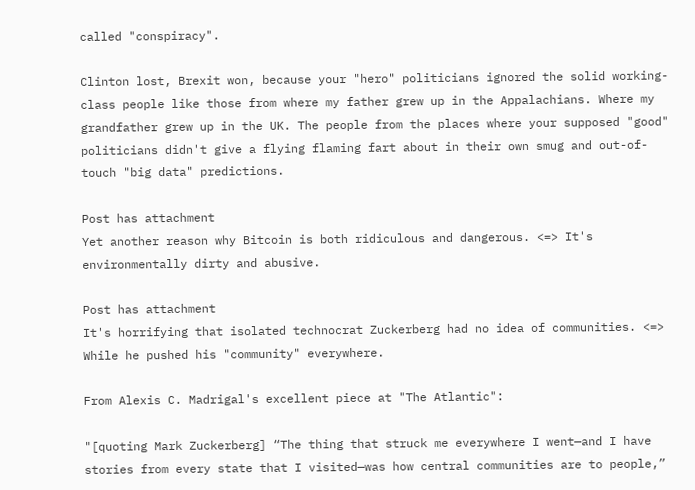called "conspiracy".

Clinton lost, Brexit won, because your "hero" politicians ignored the solid working-class people like those from where my father grew up in the Appalachians. Where my grandfather grew up in the UK. The people from the places where your supposed "good" politicians didn't give a flying flaming fart about in their own smug and out-of-touch "big data" predictions.

Post has attachment
Yet another reason why Bitcoin is both ridiculous and dangerous. <=> It's environmentally dirty and abusive.

Post has attachment
It's horrifying that isolated technocrat Zuckerberg had no idea of communities. <=> While he pushed his "community" everywhere.

From Alexis C. Madrigal's excellent piece at "The Atlantic":

"[quoting Mark Zuckerberg] “The thing that struck me everywhere I went—and I have stories from every state that I visited—was how central communities are to people,”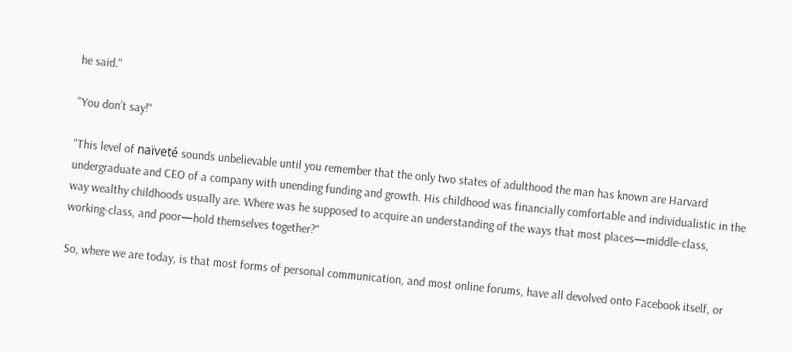he said."

"You don’t say!"

"This level of naïveté sounds unbelievable until you remember that the only two states of adulthood the man has known are Harvard undergraduate and CEO of a company with unending funding and growth. His childhood was financially comfortable and individualistic in the way wealthy childhoods usually are. Where was he supposed to acquire an understanding of the ways that most places—middle-class, working-class, and poor—hold themselves together?"

So, where we are today, is that most forms of personal communication, and most online forums, have all devolved onto Facebook itself, or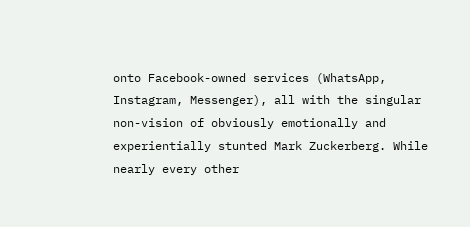onto Facebook-owned services (WhatsApp, Instagram, Messenger), all with the singular non-vision of obviously emotionally and experientially stunted Mark Zuckerberg. While nearly every other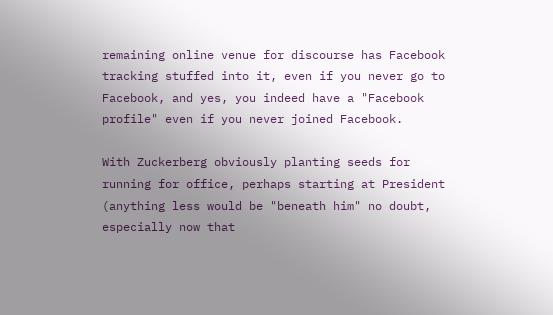remaining online venue for discourse has Facebook tracking stuffed into it, even if you never go to Facebook, and yes, you indeed have a "Facebook profile" even if you never joined Facebook.

With Zuckerberg obviously planting seeds for running for office, perhaps starting at President (anything less would be "beneath him" no doubt, especially now that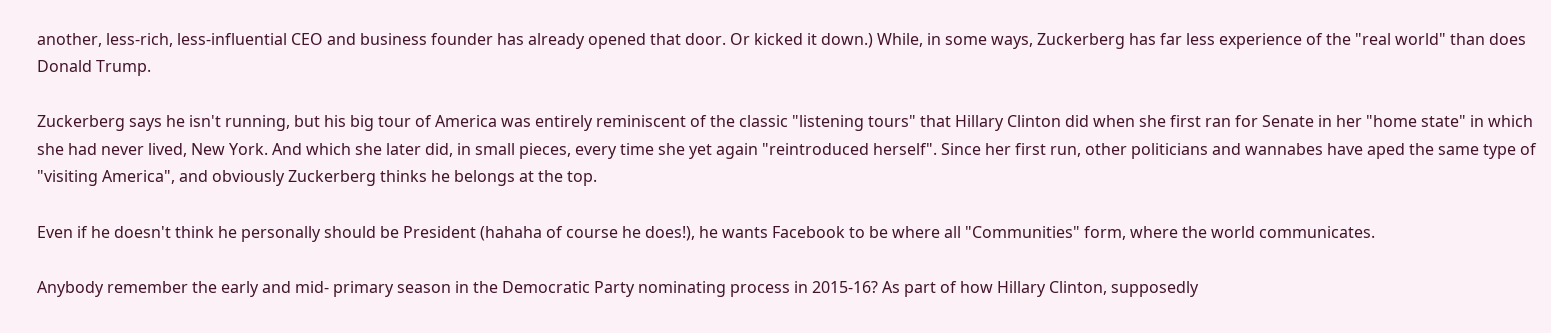another, less-rich, less-influential CEO and business founder has already opened that door. Or kicked it down.) While, in some ways, Zuckerberg has far less experience of the "real world" than does Donald Trump.

Zuckerberg says he isn't running, but his big tour of America was entirely reminiscent of the classic "listening tours" that Hillary Clinton did when she first ran for Senate in her "home state" in which she had never lived, New York. And which she later did, in small pieces, every time she yet again "reintroduced herself". Since her first run, other politicians and wannabes have aped the same type of "visiting America", and obviously Zuckerberg thinks he belongs at the top.

Even if he doesn't think he personally should be President (hahaha of course he does!), he wants Facebook to be where all "Communities" form, where the world communicates.

Anybody remember the early and mid- primary season in the Democratic Party nominating process in 2015-16? As part of how Hillary Clinton, supposedly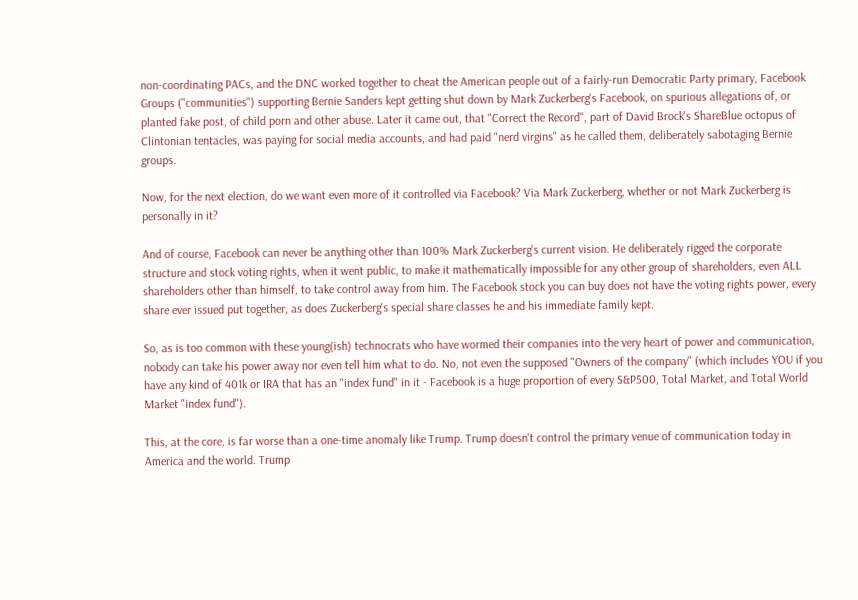non-coordinating PACs, and the DNC worked together to cheat the American people out of a fairly-run Democratic Party primary, Facebook Groups ("communities") supporting Bernie Sanders kept getting shut down by Mark Zuckerberg's Facebook, on spurious allegations of, or planted fake post, of child porn and other abuse. Later it came out, that "Correct the Record", part of David Brock's ShareBlue octopus of Clintonian tentacles, was paying for social media accounts, and had paid "nerd virgins" as he called them, deliberately sabotaging Bernie groups.

Now, for the next election, do we want even more of it controlled via Facebook? Via Mark Zuckerberg, whether or not Mark Zuckerberg is personally in it?

And of course, Facebook can never be anything other than 100% Mark Zuckerberg's current vision. He deliberately rigged the corporate structure and stock voting rights, when it went public, to make it mathematically impossible for any other group of shareholders, even ALL shareholders other than himself, to take control away from him. The Facebook stock you can buy does not have the voting rights power, every share ever issued put together, as does Zuckerberg's special share classes he and his immediate family kept.

So, as is too common with these young(ish) technocrats who have wormed their companies into the very heart of power and communication, nobody can take his power away nor even tell him what to do. No, not even the supposed "Owners of the company" (which includes YOU if you have any kind of 401k or IRA that has an "index fund" in it - Facebook is a huge proportion of every S&P500, Total Market, and Total World Market "index fund").

This, at the core, is far worse than a one-time anomaly like Trump. Trump doesn't control the primary venue of communication today in America and the world. Trump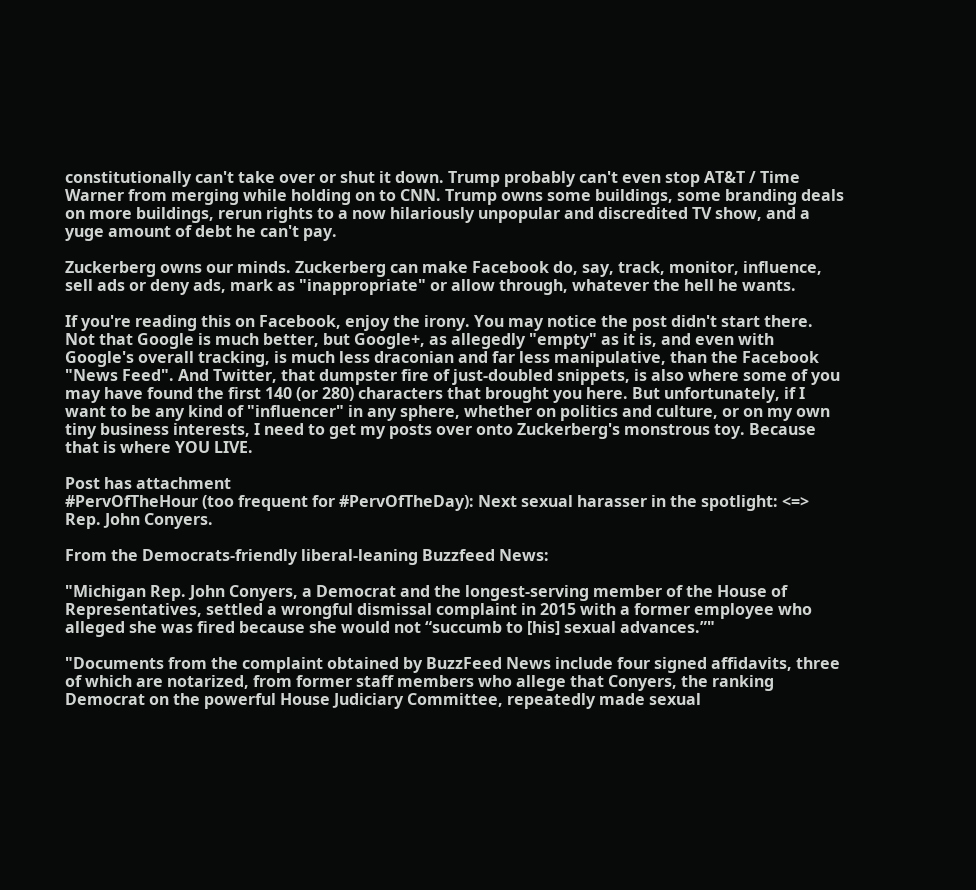constitutionally can't take over or shut it down. Trump probably can't even stop AT&T / Time Warner from merging while holding on to CNN. Trump owns some buildings, some branding deals on more buildings, rerun rights to a now hilariously unpopular and discredited TV show, and a yuge amount of debt he can't pay.

Zuckerberg owns our minds. Zuckerberg can make Facebook do, say, track, monitor, influence, sell ads or deny ads, mark as "inappropriate" or allow through, whatever the hell he wants.

If you're reading this on Facebook, enjoy the irony. You may notice the post didn't start there. Not that Google is much better, but Google+, as allegedly "empty" as it is, and even with Google's overall tracking, is much less draconian and far less manipulative, than the Facebook "News Feed". And Twitter, that dumpster fire of just-doubled snippets, is also where some of you may have found the first 140 (or 280) characters that brought you here. But unfortunately, if I want to be any kind of "influencer" in any sphere, whether on politics and culture, or on my own tiny business interests, I need to get my posts over onto Zuckerberg's monstrous toy. Because that is where YOU LIVE.

Post has attachment
#PervOfTheHour (too frequent for #PervOfTheDay): Next sexual harasser in the spotlight: <=> Rep. John Conyers.

From the Democrats-friendly liberal-leaning Buzzfeed News:

"Michigan Rep. John Conyers, a Democrat and the longest-serving member of the House of Representatives, settled a wrongful dismissal complaint in 2015 with a former employee who alleged she was fired because she would not “succumb to [his] sexual advances.”"

"Documents from the complaint obtained by BuzzFeed News include four signed affidavits, three of which are notarized, from former staff members who allege that Conyers, the ranking Democrat on the powerful House Judiciary Committee, repeatedly made sexual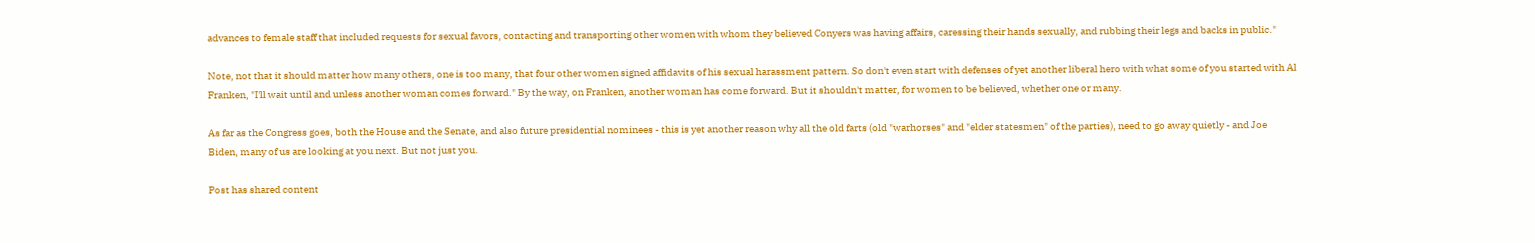advances to female staff that included requests for sexual favors, contacting and transporting other women with whom they believed Conyers was having affairs, caressing their hands sexually, and rubbing their legs and backs in public."

Note, not that it should matter how many others, one is too many, that four other women signed affidavits of his sexual harassment pattern. So don't even start with defenses of yet another liberal hero with what some of you started with Al Franken, "I'll wait until and unless another woman comes forward." By the way, on Franken, another woman has come forward. But it shouldn't matter, for women to be believed, whether one or many.

As far as the Congress goes, both the House and the Senate, and also future presidential nominees - this is yet another reason why all the old farts (old "warhorses" and "elder statesmen" of the parties), need to go away quietly - and Joe Biden, many of us are looking at you next. But not just you.

Post has shared content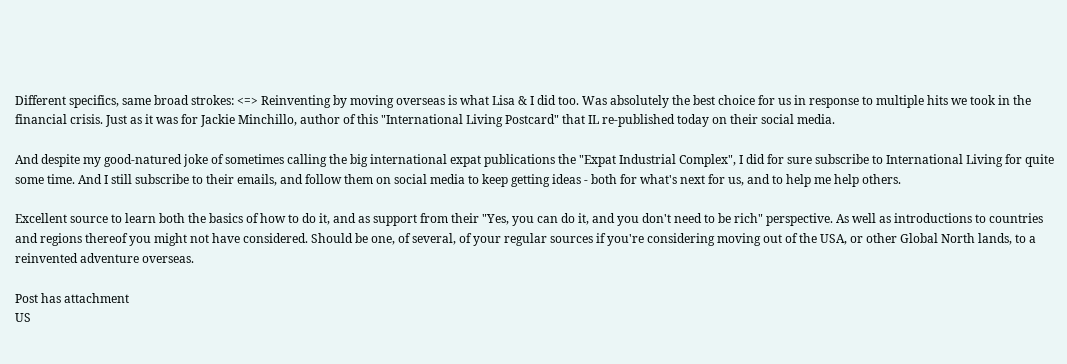Different specifics, same broad strokes: <=> Reinventing by moving overseas is what Lisa & I did too. Was absolutely the best choice for us in response to multiple hits we took in the financial crisis. Just as it was for Jackie Minchillo, author of this "International Living Postcard" that IL re-published today on their social media.

And despite my good-natured joke of sometimes calling the big international expat publications the "Expat Industrial Complex", I did for sure subscribe to International Living for quite some time. And I still subscribe to their emails, and follow them on social media to keep getting ideas - both for what's next for us, and to help me help others.

Excellent source to learn both the basics of how to do it, and as support from their "Yes, you can do it, and you don't need to be rich" perspective. As well as introductions to countries and regions thereof you might not have considered. Should be one, of several, of your regular sources if you're considering moving out of the USA, or other Global North lands, to a reinvented adventure overseas.

Post has attachment
US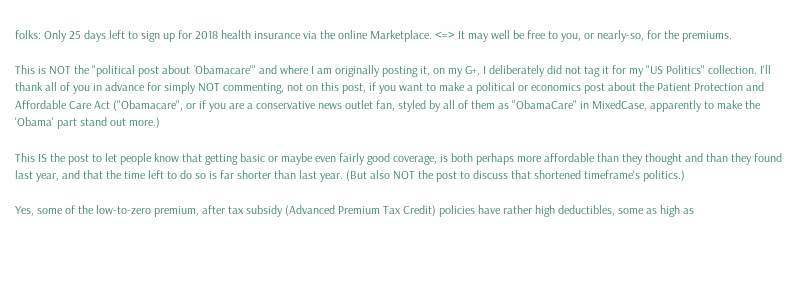folks: Only 25 days left to sign up for 2018 health insurance via the online Marketplace. <=> It may well be free to you, or nearly-so, for the premiums.

This is NOT the "political post about ´Obamacare'" and where I am originally posting it, on my G+, I deliberately did not tag it for my "US Politics" collection. I'll thank all of you in advance for simply NOT commenting, not on this post, if you want to make a political or economics post about the Patient Protection and Affordable Care Act ("Obamacare", or if you are a conservative news outlet fan, styled by all of them as "ObamaCare" in MixedCase, apparently to make the 'Obama' part stand out more.)

This IS the post to let people know that getting basic or maybe even fairly good coverage, is both perhaps more affordable than they thought and than they found last year, and that the time left to do so is far shorter than last year. (But also NOT the post to discuss that shortened timeframe's politics.)

Yes, some of the low-to-zero premium, after tax subsidy (Advanced Premium Tax Credit) policies have rather high deductibles, some as high as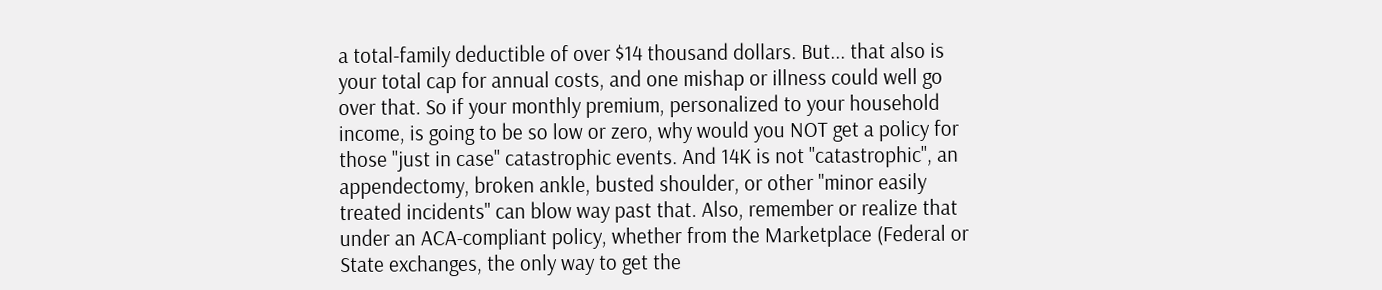a total-family deductible of over $14 thousand dollars. But... that also is your total cap for annual costs, and one mishap or illness could well go over that. So if your monthly premium, personalized to your household income, is going to be so low or zero, why would you NOT get a policy for those "just in case" catastrophic events. And 14K is not "catastrophic", an appendectomy, broken ankle, busted shoulder, or other "minor easily treated incidents" can blow way past that. Also, remember or realize that under an ACA-compliant policy, whether from the Marketplace (Federal or State exchanges, the only way to get the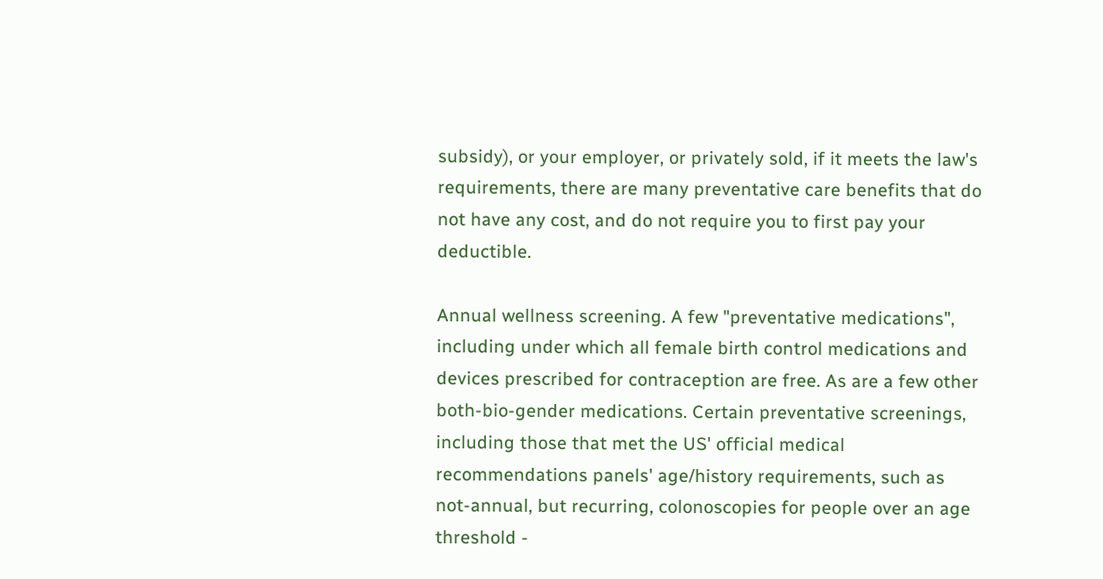subsidy), or your employer, or privately sold, if it meets the law's requirements, there are many preventative care benefits that do not have any cost, and do not require you to first pay your deductible.

Annual wellness screening. A few "preventative medications", including under which all female birth control medications and devices prescribed for contraception are free. As are a few other both-bio-gender medications. Certain preventative screenings, including those that met the US' official medical recommendations panels' age/history requirements, such as not-annual, but recurring, colonoscopies for people over an age threshold -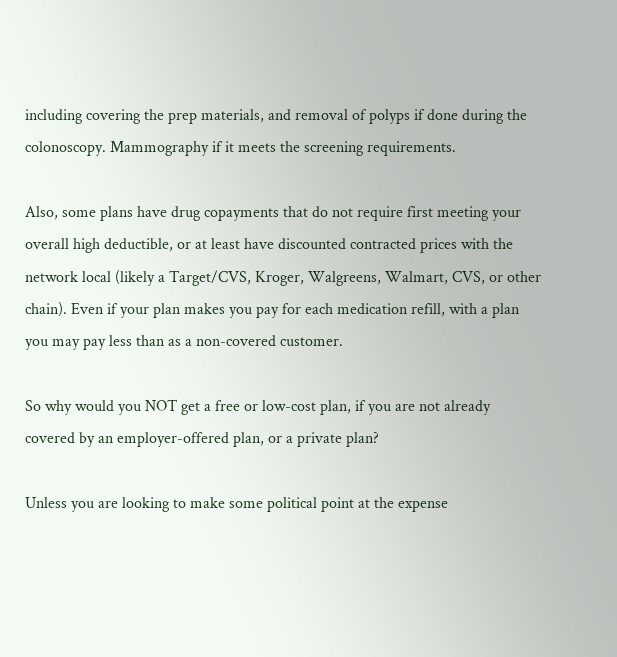including covering the prep materials, and removal of polyps if done during the colonoscopy. Mammography if it meets the screening requirements.

Also, some plans have drug copayments that do not require first meeting your overall high deductible, or at least have discounted contracted prices with the network local (likely a Target/CVS, Kroger, Walgreens, Walmart, CVS, or other chain). Even if your plan makes you pay for each medication refill, with a plan you may pay less than as a non-covered customer.

So why would you NOT get a free or low-cost plan, if you are not already covered by an employer-offered plan, or a private plan?

Unless you are looking to make some political point at the expense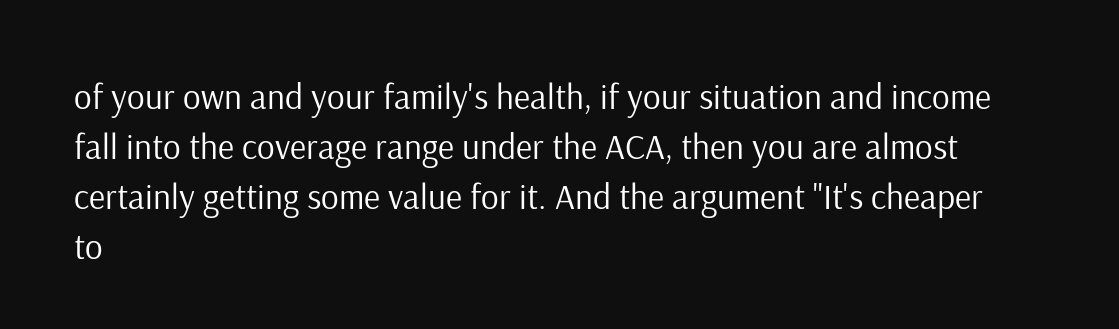of your own and your family's health, if your situation and income fall into the coverage range under the ACA, then you are almost certainly getting some value for it. And the argument "It's cheaper to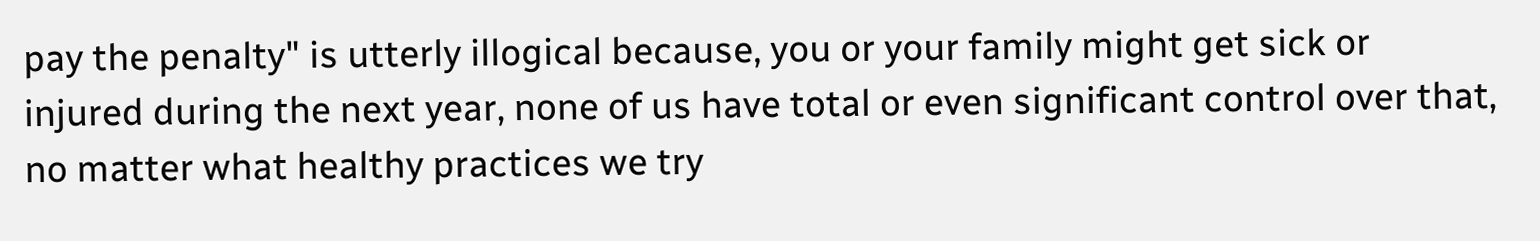pay the penalty" is utterly illogical because, you or your family might get sick or injured during the next year, none of us have total or even significant control over that, no matter what healthy practices we try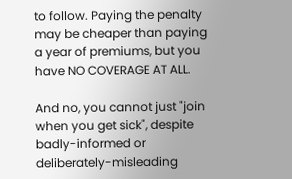to follow. Paying the penalty may be cheaper than paying a year of premiums, but you have NO COVERAGE AT ALL.

And no, you cannot just "join when you get sick", despite badly-informed or deliberately-misleading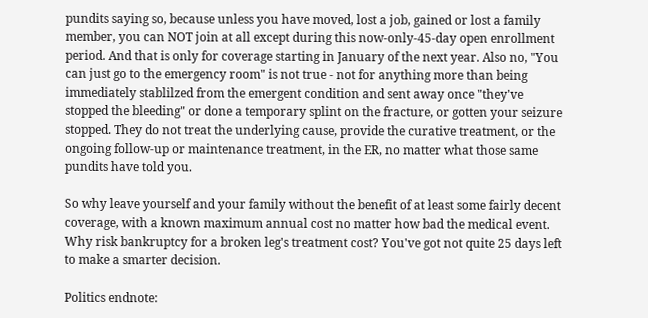pundits saying so, because unless you have moved, lost a job, gained or lost a family member, you can NOT join at all except during this now-only-45-day open enrollment period. And that is only for coverage starting in January of the next year. Also no, "You can just go to the emergency room" is not true - not for anything more than being immediately stablilzed from the emergent condition and sent away once "they've stopped the bleeding" or done a temporary splint on the fracture, or gotten your seizure stopped. They do not treat the underlying cause, provide the curative treatment, or the ongoing follow-up or maintenance treatment, in the ER, no matter what those same pundits have told you.

So why leave yourself and your family without the benefit of at least some fairly decent coverage, with a known maximum annual cost no matter how bad the medical event. Why risk bankruptcy for a broken leg's treatment cost? You've got not quite 25 days left to make a smarter decision.

Politics endnote: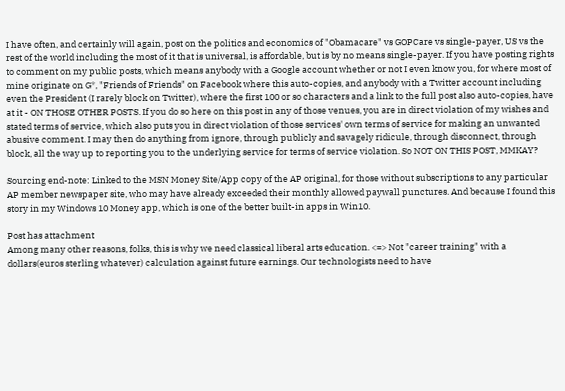I have often, and certainly will again, post on the politics and economics of "Obamacare" vs GOPCare vs single-payer, US vs the rest of the world including the most of it that is universal, is affordable, but is by no means single-payer. If you have posting rights to comment on my public posts, which means anybody with a Google account whether or not I even know you, for where most of mine originate on G*, "Friends of Friends" on Facebook where this auto-copies, and anybody with a Twitter account including even the President (I rarely block on Twitter), where the first 100 or so characters and a link to the full post also auto-copies, have at it - ON THOSE OTHER POSTS. If you do so here on this post in any of those venues, you are in direct violation of my wishes and stated terms of service, which also puts you in direct violation of those services' own terms of service for making an unwanted abusive comment. I may then do anything from ignore, through publicly and savagely ridicule, through disconnect, through block, all the way up to reporting you to the underlying service for terms of service violation. So NOT ON THIS POST, MMKAY?

Sourcing end-note: Linked to the MSN Money Site/App copy of the AP original, for those without subscriptions to any particular AP member newspaper site, who may have already exceeded their monthly allowed paywall punctures. And because I found this story in my Windows 10 Money app, which is one of the better built-in apps in Win10.

Post has attachment
Among many other reasons, folks, this is why we need classical liberal arts education. <=> Not "career training" with a dollars(euros sterling whatever) calculation against future earnings. Our technologists need to have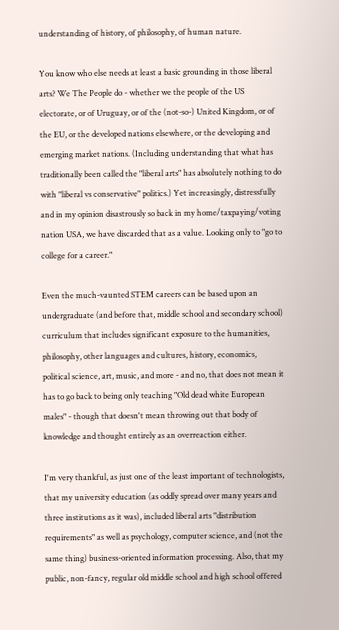understanding of history, of philosophy, of human nature.

You know who else needs at least a basic grounding in those liberal arts? We The People do - whether we the people of the US electorate, or of Uruguay, or of the (not-so-) United Kingdom, or of the EU, or the developed nations elsewhere, or the developing and emerging market nations. (Including understanding that what has traditionally been called the "liberal arts" has absolutely nothing to do with "liberal vs conservative" politics.) Yet increasingly, distressfully and in my opinion disastrously so back in my home/taxpaying/voting nation USA, we have discarded that as a value. Looking only to "go to college for a career."

Even the much-vaunted STEM careers can be based upon an undergraduate (and before that, middle school and secondary school) curriculum that includes significant exposure to the humanities, philosophy, other languages and cultures, history, economics, political science, art, music, and more - and no, that does not mean it has to go back to being only teaching "Old dead white European males" - though that doesn't mean throwing out that body of knowledge and thought entirely as an overreaction either.

I'm very thankful, as just one of the least important of technologists, that my university education (as oddly spread over many years and three institutions as it was), included liberal arts "distribution requirements" as well as psychology, computer science, and (not the same thing) business-oriented information processing. Also, that my public, non-fancy, regular old middle school and high school offered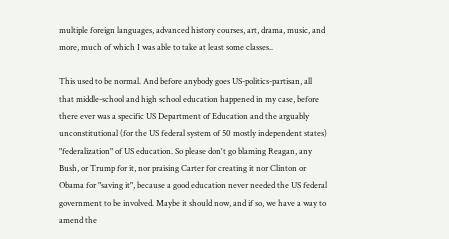multiple foreign languages, advanced history courses, art, drama, music, and more, much of which I was able to take at least some classes..

This used to be normal. And before anybody goes US-politics-partisan, all that middle-school and high school education happened in my case, before there ever was a specific US Department of Education and the arguably unconstitutional (for the US federal system of 50 mostly independent states) "federalization" of US education. So please don't go blaming Reagan, any Bush, or Trump for it, nor praising Carter for creating it nor Clinton or Obama for "saving it", because a good education never needed the US federal government to be involved. Maybe it should now, and if so, we have a way to amend the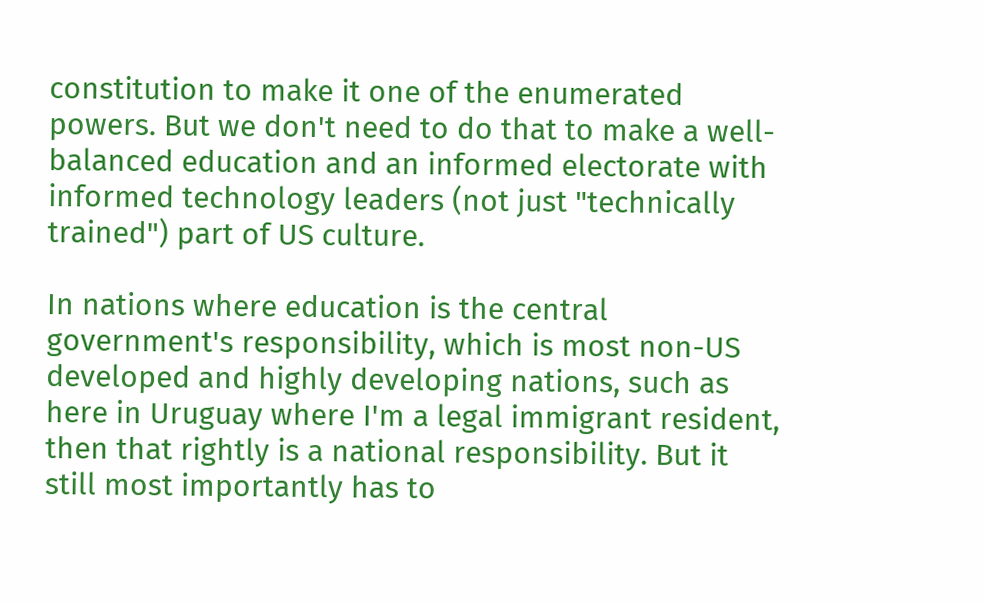constitution to make it one of the enumerated powers. But we don't need to do that to make a well-balanced education and an informed electorate with informed technology leaders (not just "technically trained") part of US culture.

In nations where education is the central government's responsibility, which is most non-US developed and highly developing nations, such as here in Uruguay where I'm a legal immigrant resident, then that rightly is a national responsibility. But it still most importantly has to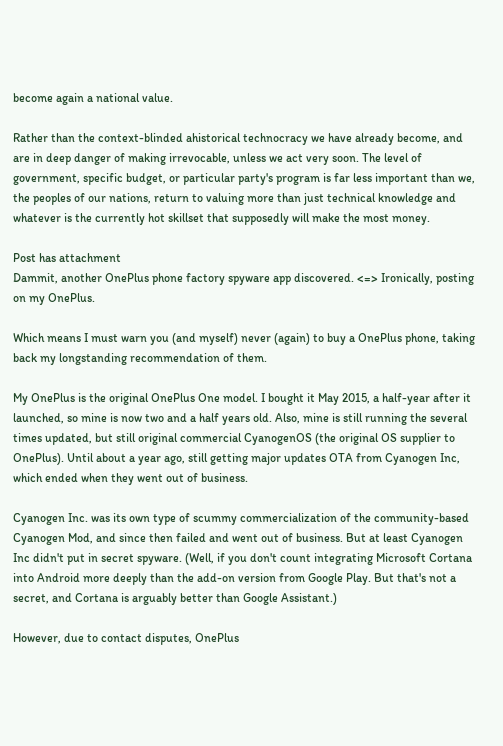become again a national value.

Rather than the context-blinded ahistorical technocracy we have already become, and are in deep danger of making irrevocable, unless we act very soon. The level of government, specific budget, or particular party's program is far less important than we, the peoples of our nations, return to valuing more than just technical knowledge and whatever is the currently hot skillset that supposedly will make the most money.

Post has attachment
Dammit, another OnePlus phone factory spyware app discovered. <=> Ironically, posting on my OnePlus.

Which means I must warn you (and myself) never (again) to buy a OnePlus phone, taking back my longstanding recommendation of them.

My OnePlus is the original OnePlus One model. I bought it May 2015, a half-year after it launched, so mine is now two and a half years old. Also, mine is still running the several times updated, but still original commercial CyanogenOS (the original OS supplier to OnePlus). Until about a year ago, still getting major updates OTA from Cyanogen Inc, which ended when they went out of business.

Cyanogen Inc. was its own type of scummy commercialization of the community-based Cyanogen Mod, and since then failed and went out of business. But at least Cyanogen Inc didn't put in secret spyware. (Well, if you don't count integrating Microsoft Cortana into Android more deeply than the add-on version from Google Play. But that's not a secret, and Cortana is arguably better than Google Assistant.)

However, due to contact disputes, OnePlus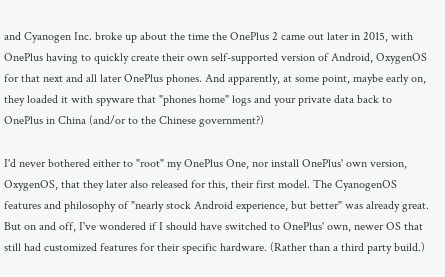and Cyanogen Inc. broke up about the time the OnePlus 2 came out later in 2015, with OnePlus having to quickly create their own self-supported version of Android, OxygenOS for that next and all later OnePlus phones. And apparently, at some point, maybe early on, they loaded it with spyware that "phones home" logs and your private data back to OnePlus in China (and/or to the Chinese government?)

I'd never bothered either to "root" my OnePlus One, nor install OnePlus' own version, OxygenOS, that they later also released for this, their first model. The CyanogenOS features and philosophy of "nearly stock Android experience, but better" was already great. But on and off, I've wondered if I should have switched to OnePlus' own, newer OS that still had customized features for their specific hardware. (Rather than a third party build.)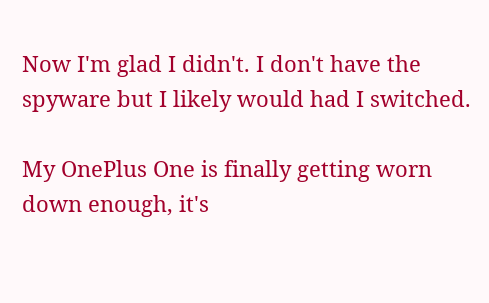Now I'm glad I didn't. I don't have the spyware but I likely would had I switched.

My OnePlus One is finally getting worn down enough, it's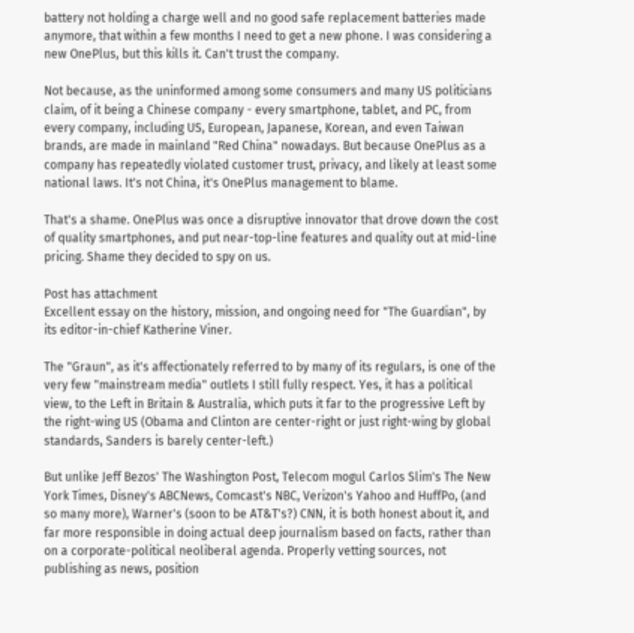battery not holding a charge well and no good safe replacement batteries made anymore, that within a few months I need to get a new phone. I was considering a new OnePlus, but this kills it. Can't trust the company.

Not because, as the uninformed among some consumers and many US politicians claim, of it being a Chinese company - every smartphone, tablet, and PC, from every company, including US, European, Japanese, Korean, and even Taiwan brands, are made in mainland "Red China" nowadays. But because OnePlus as a company has repeatedly violated customer trust, privacy, and likely at least some national laws. It's not China, it's OnePlus management to blame.

That's a shame. OnePlus was once a disruptive innovator that drove down the cost of quality smartphones, and put near-top-line features and quality out at mid-line pricing. Shame they decided to spy on us.

Post has attachment
Excellent essay on the history, mission, and ongoing need for "The Guardian", by its editor-in-chief Katherine Viner.

The "Graun", as it's affectionately referred to by many of its regulars, is one of the very few "mainstream media" outlets I still fully respect. Yes, it has a political view, to the Left in Britain & Australia, which puts it far to the progressive Left by the right-wing US (Obama and Clinton are center-right or just right-wing by global standards, Sanders is barely center-left.)

But unlike Jeff Bezos' The Washington Post, Telecom mogul Carlos Slim's The New York Times, Disney's ABCNews, Comcast's NBC, Verizon's Yahoo and HuffPo, (and so many more), Warner's (soon to be AT&T's?) CNN, it is both honest about it, and far more responsible in doing actual deep journalism based on facts, rather than on a corporate-political neoliberal agenda. Properly vetting sources, not publishing as news, position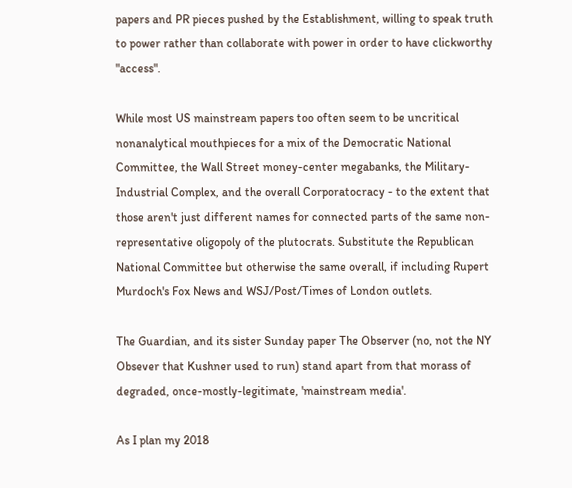papers and PR pieces pushed by the Establishment, willing to speak truth to power rather than collaborate with power in order to have clickworthy "access".

While most US mainstream papers too often seem to be uncritical nonanalytical mouthpieces for a mix of the Democratic National Committee, the Wall Street money-center megabanks, the Military-Industrial Complex, and the overall Corporatocracy - to the extent that those aren't just different names for connected parts of the same non-representative oligopoly of the plutocrats. Substitute the Republican National Committee but otherwise the same overall, if including Rupert Murdoch's Fox News and WSJ/Post/Times of London outlets.

The Guardian, and its sister Sunday paper The Observer (no, not the NY Obsever that Kushner used to run) stand apart from that morass of degraded, once-mostly-legitimate, 'mainstream media'.

As I plan my 2018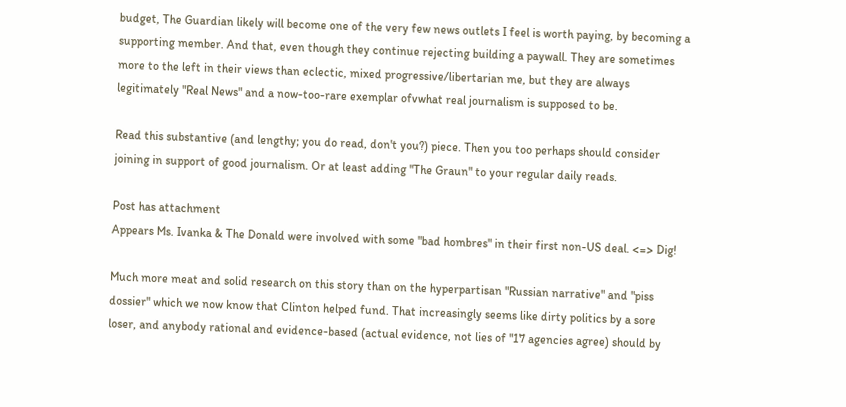budget, The Guardian likely will become one of the very few news outlets I feel is worth paying, by becoming a supporting member. And that, even though they continue rejecting building a paywall. They are sometimes more to the left in their views than eclectic, mixed progressive/libertarian me, but they are always legitimately "Real News" and a now-too-rare exemplar ofvwhat real journalism is supposed to be.

Read this substantive (and lengthy; you do read, don't you?) piece. Then you too perhaps should consider joining in support of good journalism. Or at least adding "The Graun" to your regular daily reads.

Post has attachment
Appears Ms. Ivanka & The Donald were involved with some "bad hombres" in their first non-US deal. <=> Dig!

Much more meat and solid research on this story than on the hyperpartisan "Russian narrative" and "piss dossier" which we now know that Clinton helped fund. That increasingly seems like dirty politics by a sore loser, and anybody rational and evidence-based (actual evidence, not lies of "17 agencies agree) should by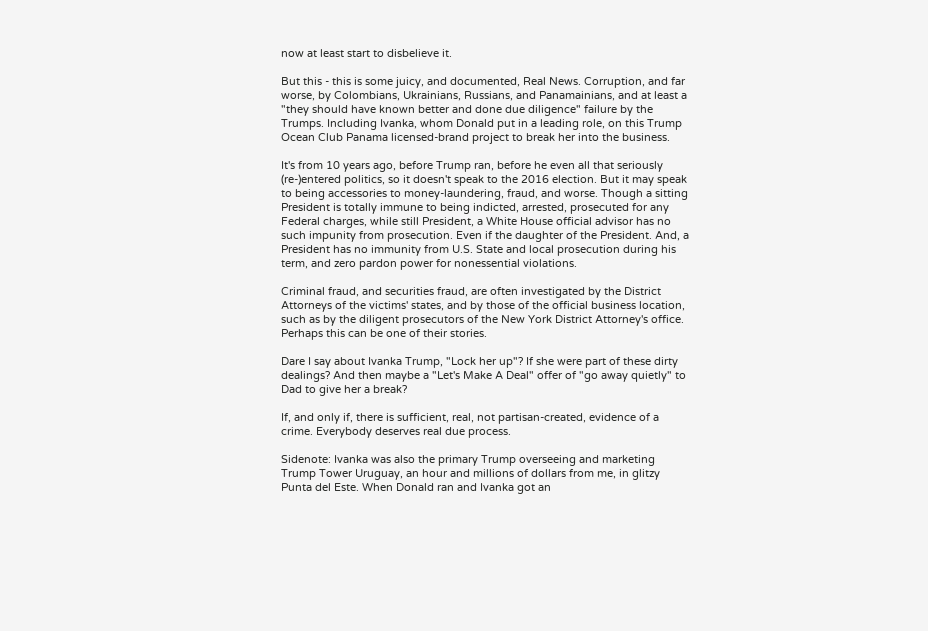now at least start to disbelieve it.

But this - this is some juicy, and documented, Real News. Corruption, and far worse, by Colombians, Ukrainians, Russians, and Panamainians, and at least a "they should have known better and done due diligence" failure by the Trumps. Including Ivanka, whom Donald put in a leading role, on this Trump Ocean Club Panama licensed-brand project to break her into the business.

It's from 10 years ago, before Trump ran, before he even all that seriously (re-)entered politics, so it doesn't speak to the 2016 election. But it may speak to being accessories to money-laundering, fraud, and worse. Though a sitting President is totally immune to being indicted, arrested, prosecuted for any Federal charges, while still President, a White House official advisor has no such impunity from prosecution. Even if the daughter of the President. And, a President has no immunity from U.S. State and local prosecution during his term, and zero pardon power for nonessential violations.

Criminal fraud, and securities fraud, are often investigated by the District Attorneys of the victims' states, and by those of the official business location, such as by the diligent prosecutors of the New York District Attorney's office. Perhaps this can be one of their stories.

Dare I say about Ivanka Trump, "Lock her up"? If she were part of these dirty dealings? And then maybe a "Let's Make A Deal" offer of "go away quietly" to Dad to give her a break?

If, and only if, there is sufficient, real, not partisan-created, evidence of a crime. Everybody deserves real due process.

Sidenote: Ivanka was also the primary Trump overseeing and marketing Trump Tower Uruguay, an hour and millions of dollars from me, in glitzy Punta del Este. When Donald ran and Ivanka got an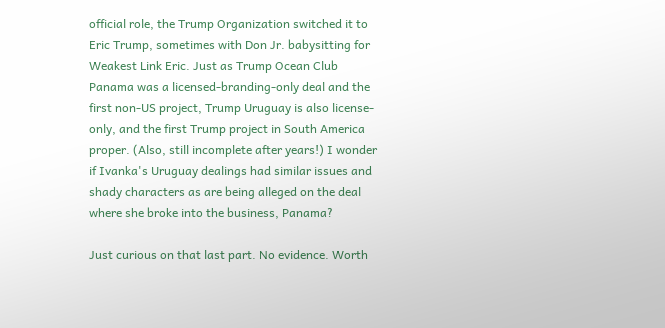official role, the Trump Organization switched it to Eric Trump, sometimes with Don Jr. babysitting for Weakest Link Eric. Just as Trump Ocean Club Panama was a licensed-branding-only deal and the first non-US project, Trump Uruguay is also license-only, and the first Trump project in South America proper. (Also, still incomplete after years!) I wonder if Ivanka's Uruguay dealings had similar issues and shady characters as are being alleged on the deal where she broke into the business, Panama?

Just curious on that last part. No evidence. Worth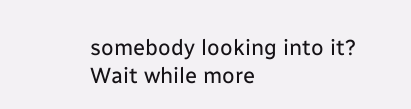somebody looking into it?
Wait while more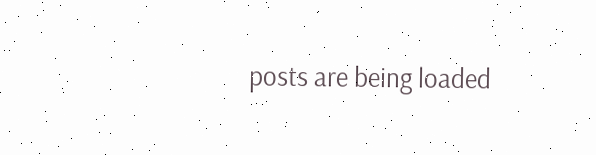posts are being loaded